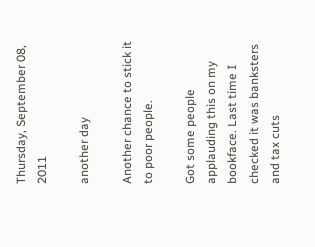Thursday, September 08, 2011

another day

Another chance to stick it to poor people.

Got some people applauding this on my bookface. Last time I checked it was banksters and tax cuts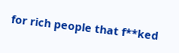for rich people that f**ked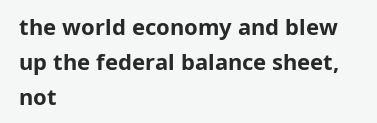the world economy and blew up the federal balance sheet, not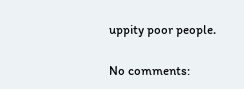uppity poor people.

No comments: